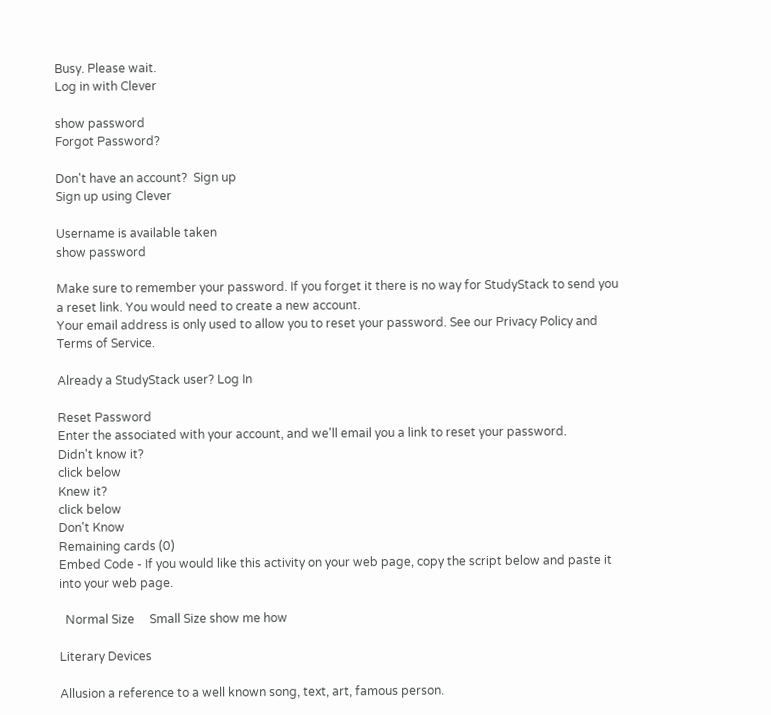Busy. Please wait.
Log in with Clever

show password
Forgot Password?

Don't have an account?  Sign up
Sign up using Clever

Username is available taken
show password

Make sure to remember your password. If you forget it there is no way for StudyStack to send you a reset link. You would need to create a new account.
Your email address is only used to allow you to reset your password. See our Privacy Policy and Terms of Service.

Already a StudyStack user? Log In

Reset Password
Enter the associated with your account, and we'll email you a link to reset your password.
Didn't know it?
click below
Knew it?
click below
Don't Know
Remaining cards (0)
Embed Code - If you would like this activity on your web page, copy the script below and paste it into your web page.

  Normal Size     Small Size show me how

Literary Devices

Allusion a reference to a well known song, text, art, famous person.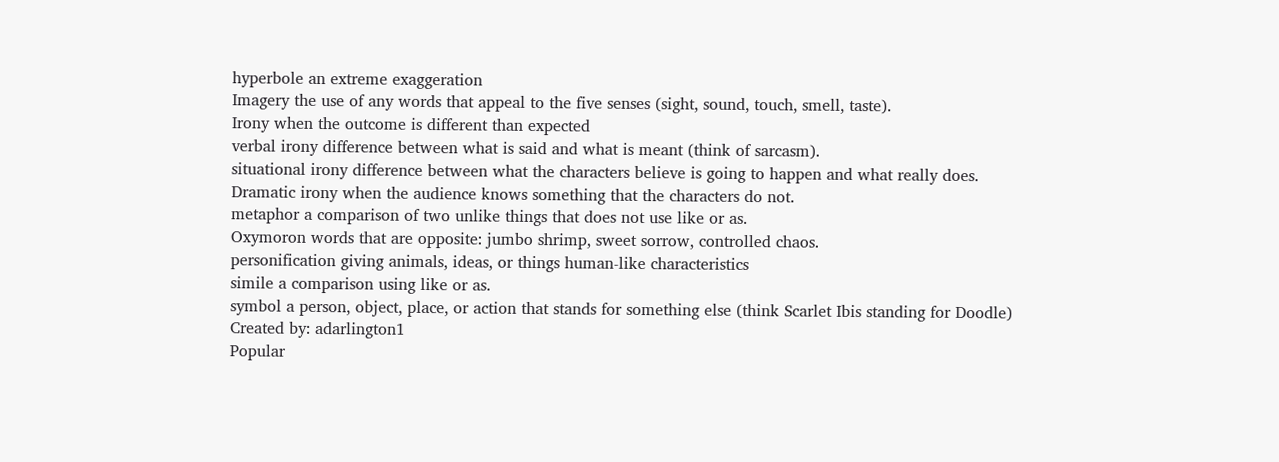hyperbole an extreme exaggeration
Imagery the use of any words that appeal to the five senses (sight, sound, touch, smell, taste).
Irony when the outcome is different than expected
verbal irony difference between what is said and what is meant (think of sarcasm).
situational irony difference between what the characters believe is going to happen and what really does.
Dramatic irony when the audience knows something that the characters do not.
metaphor a comparison of two unlike things that does not use like or as.
Oxymoron words that are opposite: jumbo shrimp, sweet sorrow, controlled chaos.
personification giving animals, ideas, or things human-like characteristics
simile a comparison using like or as.
symbol a person, object, place, or action that stands for something else (think Scarlet Ibis standing for Doodle)
Created by: adarlington1
Popular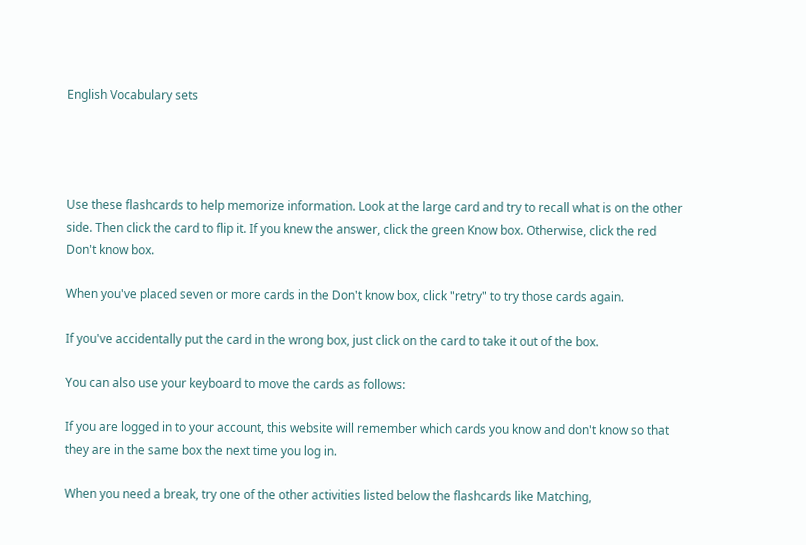English Vocabulary sets




Use these flashcards to help memorize information. Look at the large card and try to recall what is on the other side. Then click the card to flip it. If you knew the answer, click the green Know box. Otherwise, click the red Don't know box.

When you've placed seven or more cards in the Don't know box, click "retry" to try those cards again.

If you've accidentally put the card in the wrong box, just click on the card to take it out of the box.

You can also use your keyboard to move the cards as follows:

If you are logged in to your account, this website will remember which cards you know and don't know so that they are in the same box the next time you log in.

When you need a break, try one of the other activities listed below the flashcards like Matching,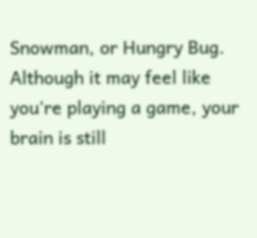Snowman, or Hungry Bug. Although it may feel like you're playing a game, your brain is still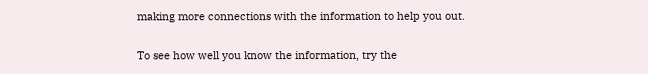making more connections with the information to help you out.

To see how well you know the information, try the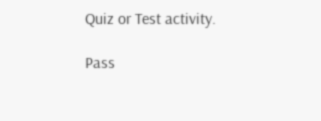Quiz or Test activity.

Pass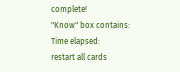complete!
"Know" box contains:
Time elapsed:
restart all cards